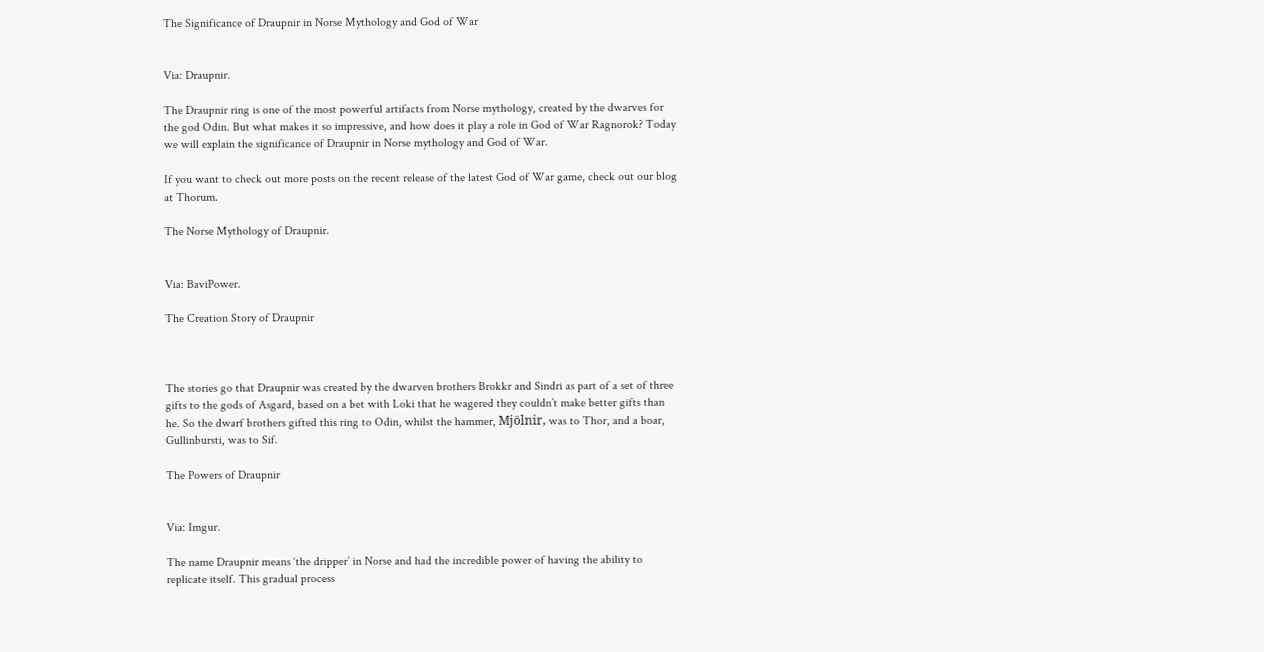The Significance of Draupnir in Norse Mythology and God of War


Via: Draupnir.

The Draupnir ring is one of the most powerful artifacts from Norse mythology, created by the dwarves for the god Odin. But what makes it so impressive, and how does it play a role in God of War Ragnorok? Today we will explain the significance of Draupnir in Norse mythology and God of War.

If you want to check out more posts on the recent release of the latest God of War game, check out our blog at Thorum.

The Norse Mythology of Draupnir.


Via: BaviPower.

The Creation Story of Draupnir



The stories go that Draupnir was created by the dwarven brothers Brokkr and Sindri as part of a set of three gifts to the gods of Asgard, based on a bet with Loki that he wagered they couldn’t make better gifts than he. So the dwarf brothers gifted this ring to Odin, whilst the hammer, Mjölnir, was to Thor, and a boar, Gullinbursti, was to Sif.

The Powers of Draupnir


Via: Imgur.

The name Draupnir means ‘the dripper’ in Norse and had the incredible power of having the ability to replicate itself. This gradual process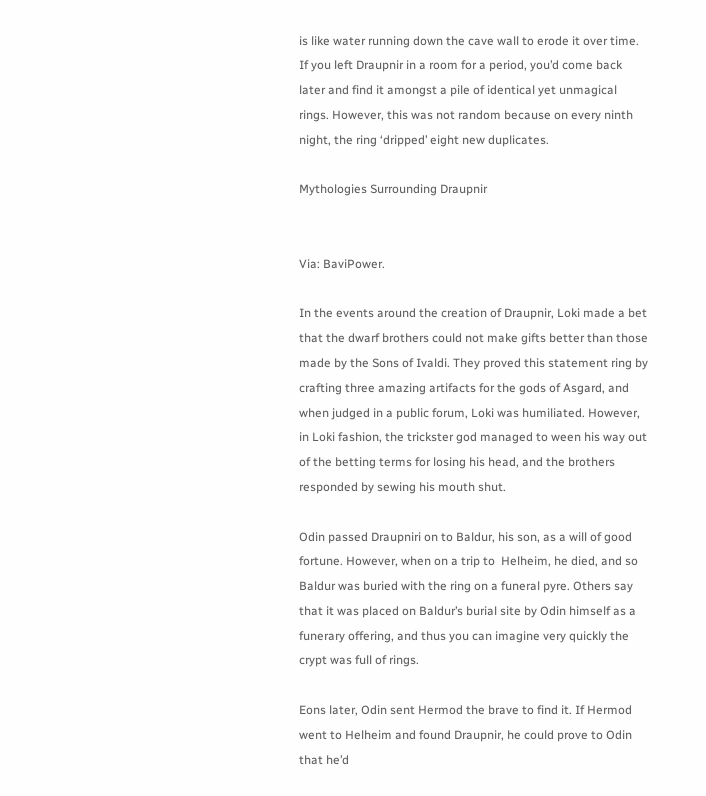is like water running down the cave wall to erode it over time. If you left Draupnir in a room for a period, you’d come back later and find it amongst a pile of identical yet unmagical rings. However, this was not random because on every ninth night, the ring ‘dripped’ eight new duplicates.

Mythologies Surrounding Draupnir


Via: BaviPower.

In the events around the creation of Draupnir, Loki made a bet that the dwarf brothers could not make gifts better than those made by the Sons of Ivaldi. They proved this statement ring by crafting three amazing artifacts for the gods of Asgard, and when judged in a public forum, Loki was humiliated. However, in Loki fashion, the trickster god managed to ween his way out of the betting terms for losing his head, and the brothers responded by sewing his mouth shut.

Odin passed Draupniri on to Baldur, his son, as a will of good fortune. However, when on a trip to  Helheim, he died, and so Baldur was buried with the ring on a funeral pyre. Others say that it was placed on Baldur’s burial site by Odin himself as a funerary offering, and thus you can imagine very quickly the crypt was full of rings.

Eons later, Odin sent Hermod the brave to find it. If Hermod went to Helheim and found Draupnir, he could prove to Odin that he’d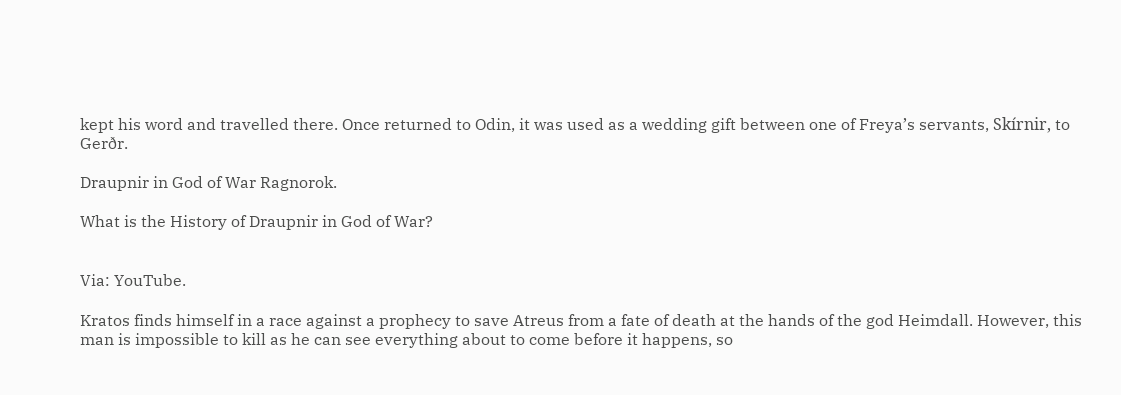kept his word and travelled there. Once returned to Odin, it was used as a wedding gift between one of Freya’s servants, Skírnir, to Gerðr.

Draupnir in God of War Ragnorok.

What is the History of Draupnir in God of War?


Via: YouTube.

Kratos finds himself in a race against a prophecy to save Atreus from a fate of death at the hands of the god Heimdall. However, this man is impossible to kill as he can see everything about to come before it happens, so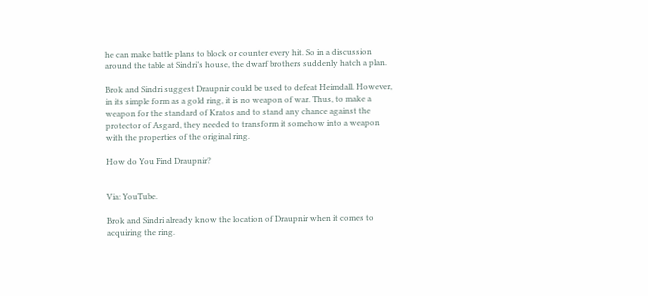he can make battle plans to block or counter every hit. So in a discussion around the table at Sindri’s house, the dwarf brothers suddenly hatch a plan.

Brok and Sindri suggest Draupnir could be used to defeat Heimdall. However, in its simple form as a gold ring, it is no weapon of war. Thus, to make a weapon for the standard of Kratos and to stand any chance against the protector of Asgard, they needed to transform it somehow into a weapon with the properties of the original ring.

How do You Find Draupnir?


Via: YouTube.

Brok and Sindri already know the location of Draupnir when it comes to acquiring the ring.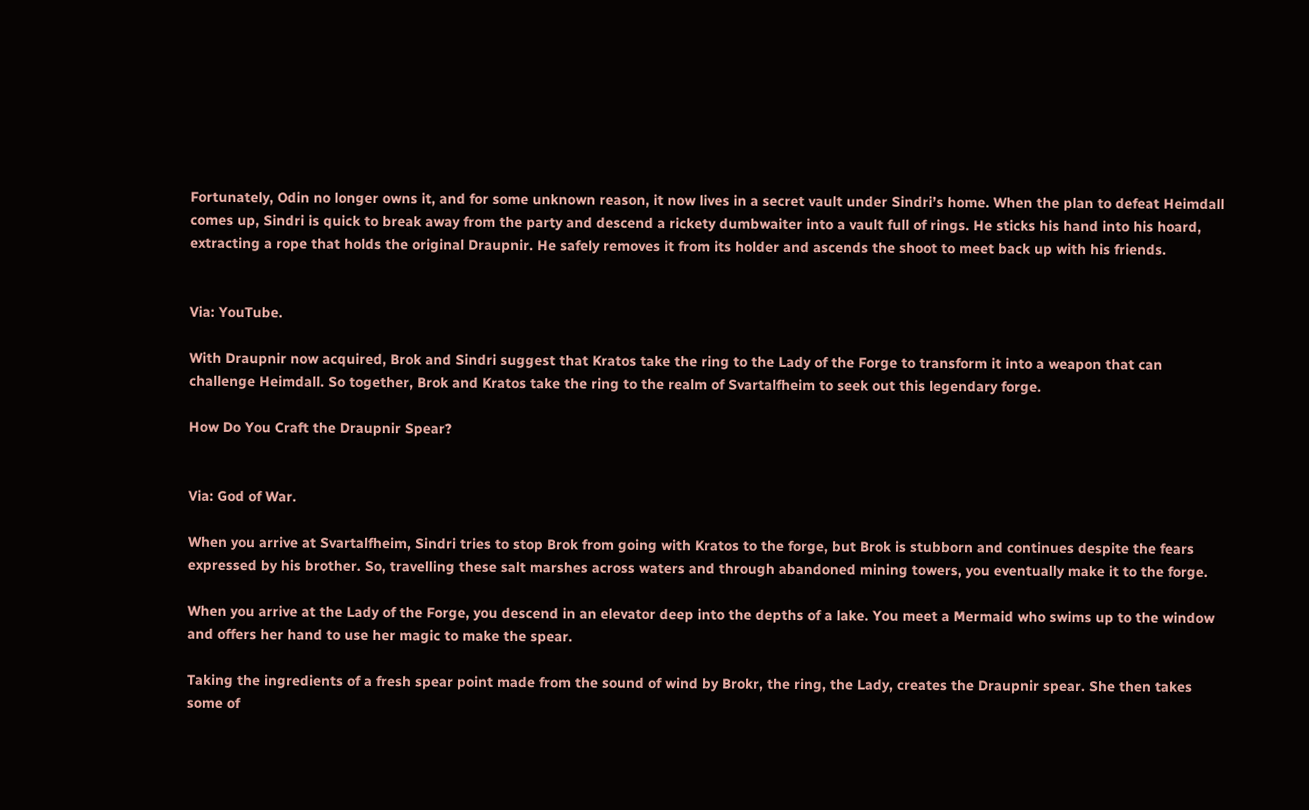Fortunately, Odin no longer owns it, and for some unknown reason, it now lives in a secret vault under Sindri’s home. When the plan to defeat Heimdall comes up, Sindri is quick to break away from the party and descend a rickety dumbwaiter into a vault full of rings. He sticks his hand into his hoard, extracting a rope that holds the original Draupnir. He safely removes it from its holder and ascends the shoot to meet back up with his friends.


Via: YouTube.

With Draupnir now acquired, Brok and Sindri suggest that Kratos take the ring to the Lady of the Forge to transform it into a weapon that can challenge Heimdall. So together, Brok and Kratos take the ring to the realm of Svartalfheim to seek out this legendary forge.

How Do You Craft the Draupnir Spear?


Via: God of War.

When you arrive at Svartalfheim, Sindri tries to stop Brok from going with Kratos to the forge, but Brok is stubborn and continues despite the fears expressed by his brother. So, travelling these salt marshes across waters and through abandoned mining towers, you eventually make it to the forge.

When you arrive at the Lady of the Forge, you descend in an elevator deep into the depths of a lake. You meet a Mermaid who swims up to the window and offers her hand to use her magic to make the spear.

Taking the ingredients of a fresh spear point made from the sound of wind by Brokr, the ring, the Lady, creates the Draupnir spear. She then takes some of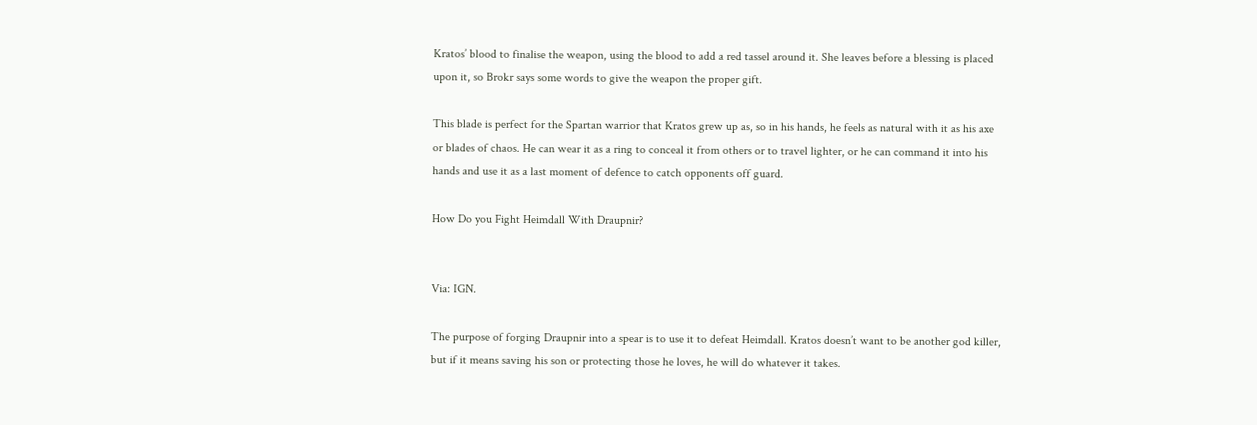Kratos’ blood to finalise the weapon, using the blood to add a red tassel around it. She leaves before a blessing is placed upon it, so Brokr says some words to give the weapon the proper gift.

This blade is perfect for the Spartan warrior that Kratos grew up as, so in his hands, he feels as natural with it as his axe or blades of chaos. He can wear it as a ring to conceal it from others or to travel lighter, or he can command it into his hands and use it as a last moment of defence to catch opponents off guard.

How Do you Fight Heimdall With Draupnir?


Via: IGN.

The purpose of forging Draupnir into a spear is to use it to defeat Heimdall. Kratos doesn’t want to be another god killer, but if it means saving his son or protecting those he loves, he will do whatever it takes.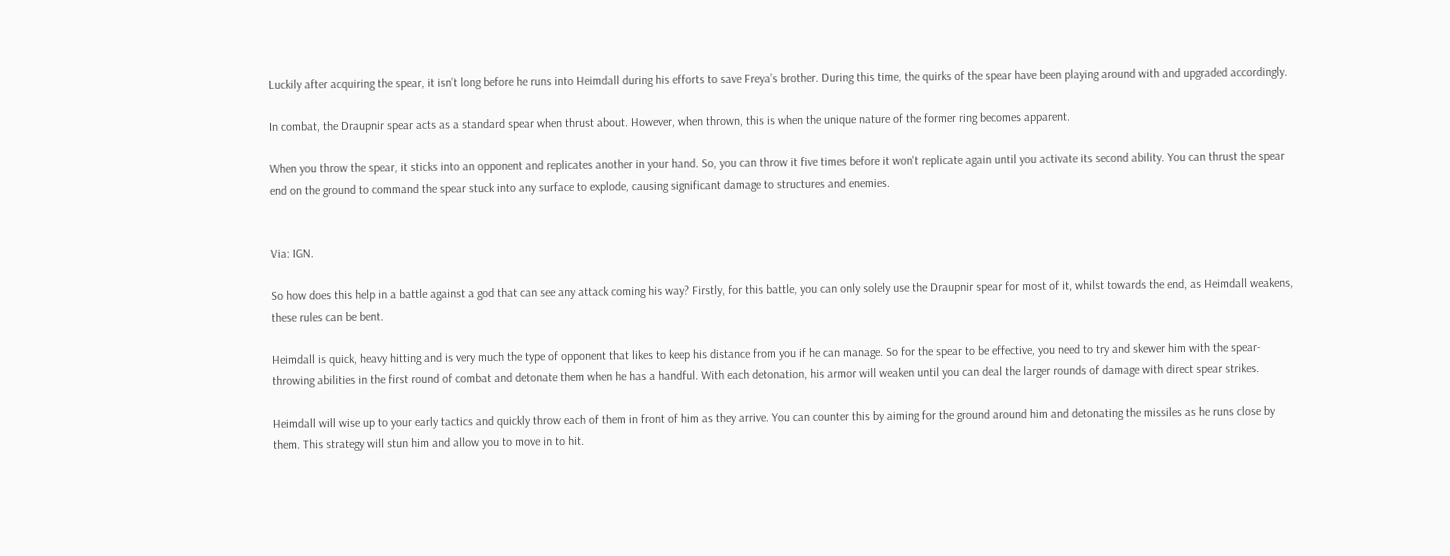Luckily after acquiring the spear, it isn’t long before he runs into Heimdall during his efforts to save Freya’s brother. During this time, the quirks of the spear have been playing around with and upgraded accordingly.

In combat, the Draupnir spear acts as a standard spear when thrust about. However, when thrown, this is when the unique nature of the former ring becomes apparent.

When you throw the spear, it sticks into an opponent and replicates another in your hand. So, you can throw it five times before it won't replicate again until you activate its second ability. You can thrust the spear end on the ground to command the spear stuck into any surface to explode, causing significant damage to structures and enemies.


Via: IGN.

So how does this help in a battle against a god that can see any attack coming his way? Firstly, for this battle, you can only solely use the Draupnir spear for most of it, whilst towards the end, as Heimdall weakens, these rules can be bent.

Heimdall is quick, heavy hitting and is very much the type of opponent that likes to keep his distance from you if he can manage. So for the spear to be effective, you need to try and skewer him with the spear-throwing abilities in the first round of combat and detonate them when he has a handful. With each detonation, his armor will weaken until you can deal the larger rounds of damage with direct spear strikes.

Heimdall will wise up to your early tactics and quickly throw each of them in front of him as they arrive. You can counter this by aiming for the ground around him and detonating the missiles as he runs close by them. This strategy will stun him and allow you to move in to hit.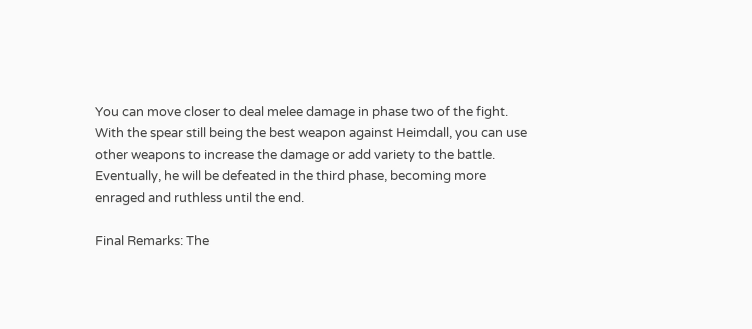You can move closer to deal melee damage in phase two of the fight. With the spear still being the best weapon against Heimdall, you can use other weapons to increase the damage or add variety to the battle. Eventually, he will be defeated in the third phase, becoming more enraged and ruthless until the end.

Final Remarks: The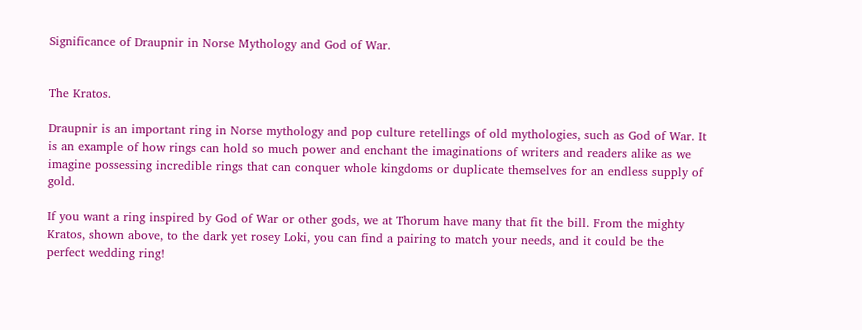Significance of Draupnir in Norse Mythology and God of War.


The Kratos.

Draupnir is an important ring in Norse mythology and pop culture retellings of old mythologies, such as God of War. It is an example of how rings can hold so much power and enchant the imaginations of writers and readers alike as we imagine possessing incredible rings that can conquer whole kingdoms or duplicate themselves for an endless supply of gold.

If you want a ring inspired by God of War or other gods, we at Thorum have many that fit the bill. From the mighty Kratos, shown above, to the dark yet rosey Loki, you can find a pairing to match your needs, and it could be the perfect wedding ring!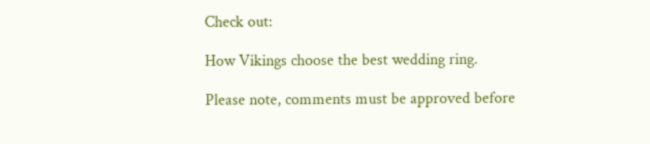Check out:

How Vikings choose the best wedding ring.

Please note, comments must be approved before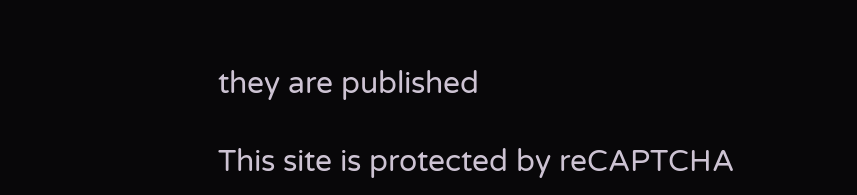they are published

This site is protected by reCAPTCHA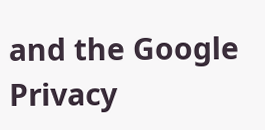and the Google Privacy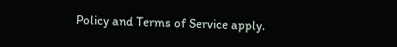Policy and Terms of Service apply.